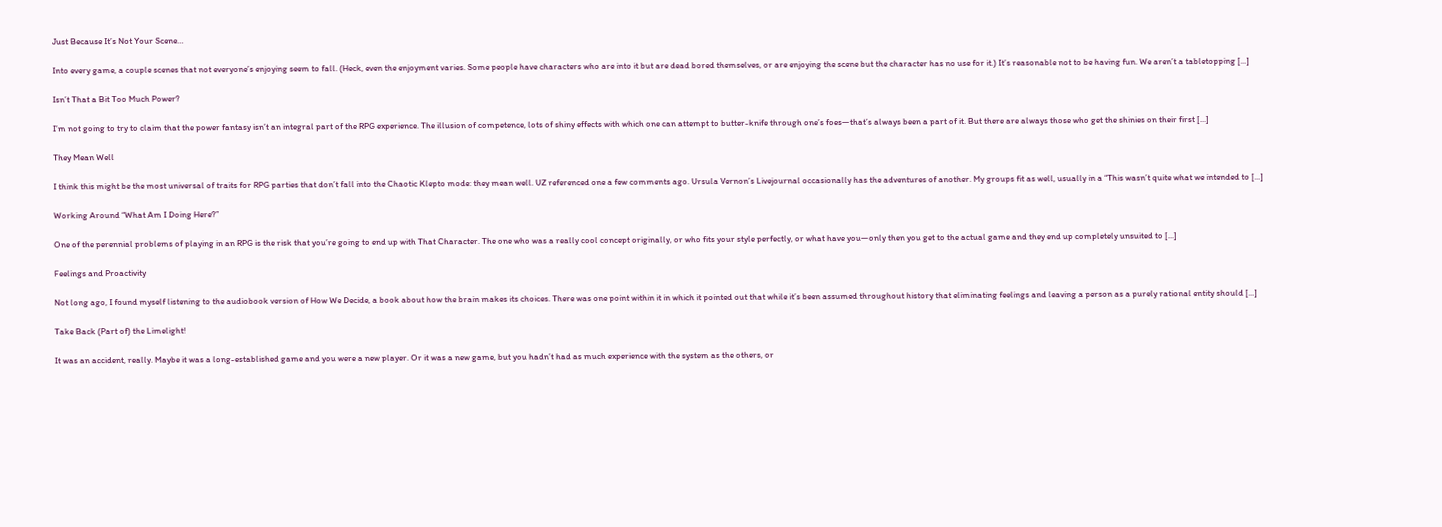Just Because It’s Not Your Scene…

Into every game, a couple scenes that not everyone’s enjoying seem to fall. (Heck, even the enjoyment varies. Some people have characters who are into it but are dead bored themselves, or are enjoying the scene but the character has no use for it.) It’s reasonable not to be having fun. We aren’t a tabletopping [...]

Isn’t That a Bit Too Much Power?

I’m not going to try to claim that the power fantasy isn’t an integral part of the RPG experience. The illusion of competence, lots of shiny effects with which one can attempt to butter-knife through one’s foes—that’s always been a part of it. But there are always those who get the shinies on their first [...]

They Mean Well

I think this might be the most universal of traits for RPG parties that don’t fall into the Chaotic Klepto mode: they mean well. UZ referenced one a few comments ago. Ursula Vernon’s Livejournal occasionally has the adventures of another. My groups fit as well, usually in a “This wasn’t quite what we intended to [...]

Working Around “What Am I Doing Here?”

One of the perennial problems of playing in an RPG is the risk that you’re going to end up with That Character. The one who was a really cool concept originally, or who fits your style perfectly, or what have you—only then you get to the actual game and they end up completely unsuited to [...]

Feelings and Proactivity

Not long ago, I found myself listening to the audiobook version of How We Decide, a book about how the brain makes its choices. There was one point within it in which it pointed out that while it’s been assumed throughout history that eliminating feelings and leaving a person as a purely rational entity should [...]

Take Back (Part of) the Limelight!

It was an accident, really. Maybe it was a long-established game and you were a new player. Or it was a new game, but you hadn’t had as much experience with the system as the others, or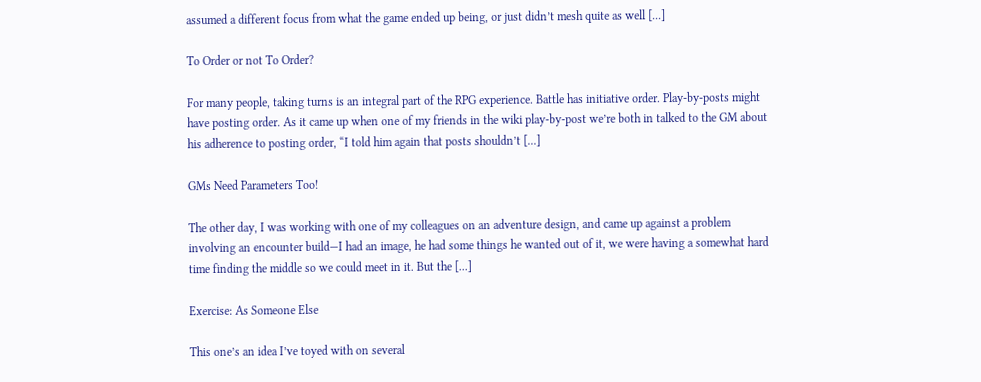assumed a different focus from what the game ended up being, or just didn’t mesh quite as well [...]

To Order or not To Order?

For many people, taking turns is an integral part of the RPG experience. Battle has initiative order. Play-by-posts might have posting order. As it came up when one of my friends in the wiki play-by-post we’re both in talked to the GM about his adherence to posting order, “I told him again that posts shouldn’t [...]

GMs Need Parameters Too!

The other day, I was working with one of my colleagues on an adventure design, and came up against a problem involving an encounter build—I had an image, he had some things he wanted out of it, we were having a somewhat hard time finding the middle so we could meet in it. But the [...]

Exercise: As Someone Else

This one’s an idea I’ve toyed with on several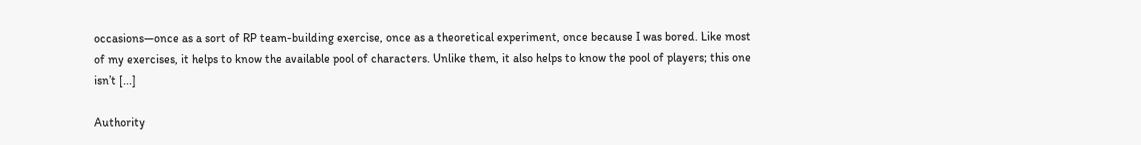occasions—once as a sort of RP team-building exercise, once as a theoretical experiment, once because I was bored. Like most of my exercises, it helps to know the available pool of characters. Unlike them, it also helps to know the pool of players; this one isn’t [...]

Authority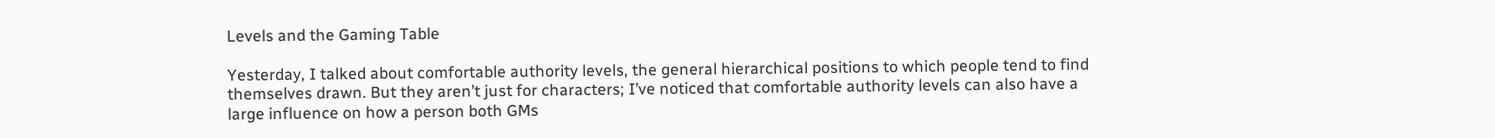Levels and the Gaming Table

Yesterday, I talked about comfortable authority levels, the general hierarchical positions to which people tend to find themselves drawn. But they aren’t just for characters; I’ve noticed that comfortable authority levels can also have a large influence on how a person both GMs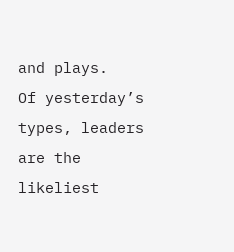and plays.
Of yesterday’s types, leaders are the likeliest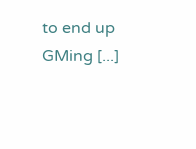to end up GMing [...]